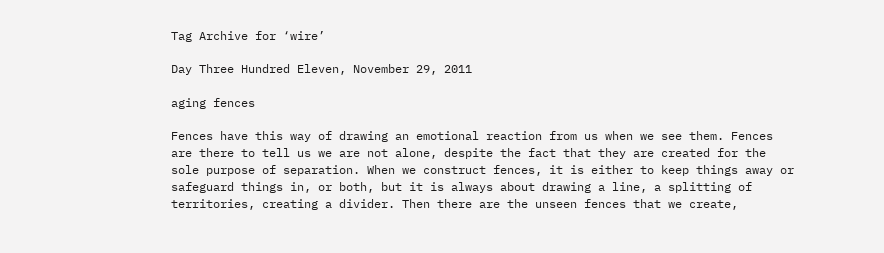Tag Archive for ‘wire’

Day Three Hundred Eleven, November 29, 2011

aging fences

Fences have this way of drawing an emotional reaction from us when we see them. Fences are there to tell us we are not alone, despite the fact that they are created for the sole purpose of separation. When we construct fences, it is either to keep things away or safeguard things in, or both, but it is always about drawing a line, a splitting of territories, creating a divider. Then there are the unseen fences that we create,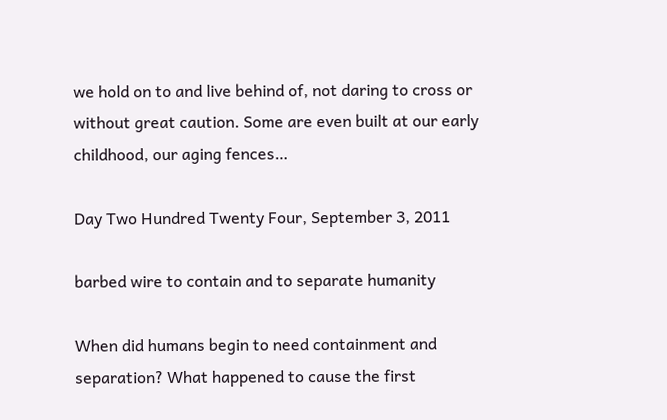we hold on to and live behind of, not daring to cross or without great caution. Some are even built at our early childhood, our aging fences…

Day Two Hundred Twenty Four, September 3, 2011

barbed wire to contain and to separate humanity

When did humans begin to need containment and separation? What happened to cause the first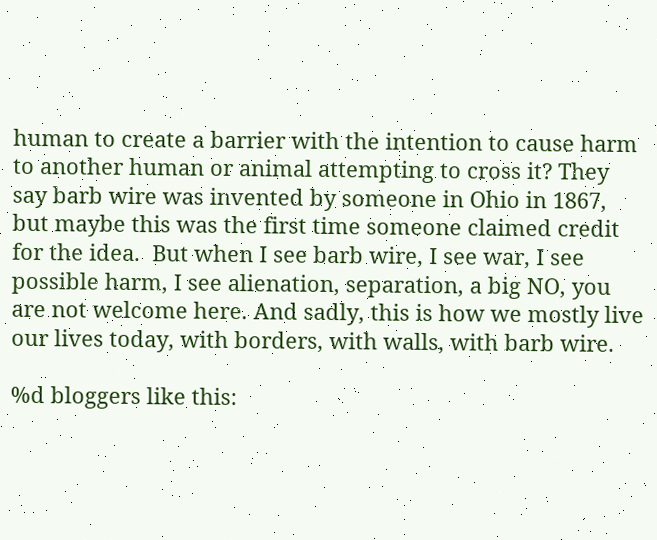human to create a barrier with the intention to cause harm to another human or animal attempting to cross it? They say barb wire was invented by someone in Ohio in 1867, but maybe this was the first time someone claimed credit for the idea.  But when I see barb wire, I see war, I see possible harm, I see alienation, separation, a big NO, you are not welcome here. And sadly, this is how we mostly live our lives today, with borders, with walls, with barb wire.

%d bloggers like this: